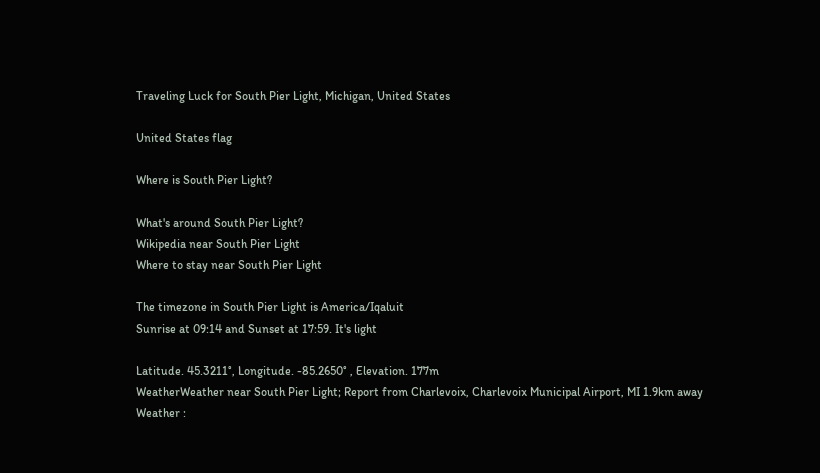Traveling Luck for South Pier Light, Michigan, United States

United States flag

Where is South Pier Light?

What's around South Pier Light?
Wikipedia near South Pier Light
Where to stay near South Pier Light

The timezone in South Pier Light is America/Iqaluit
Sunrise at 09:14 and Sunset at 17:59. It's light

Latitude. 45.3211°, Longitude. -85.2650° , Elevation. 177m
WeatherWeather near South Pier Light; Report from Charlevoix, Charlevoix Municipal Airport, MI 1.9km away
Weather :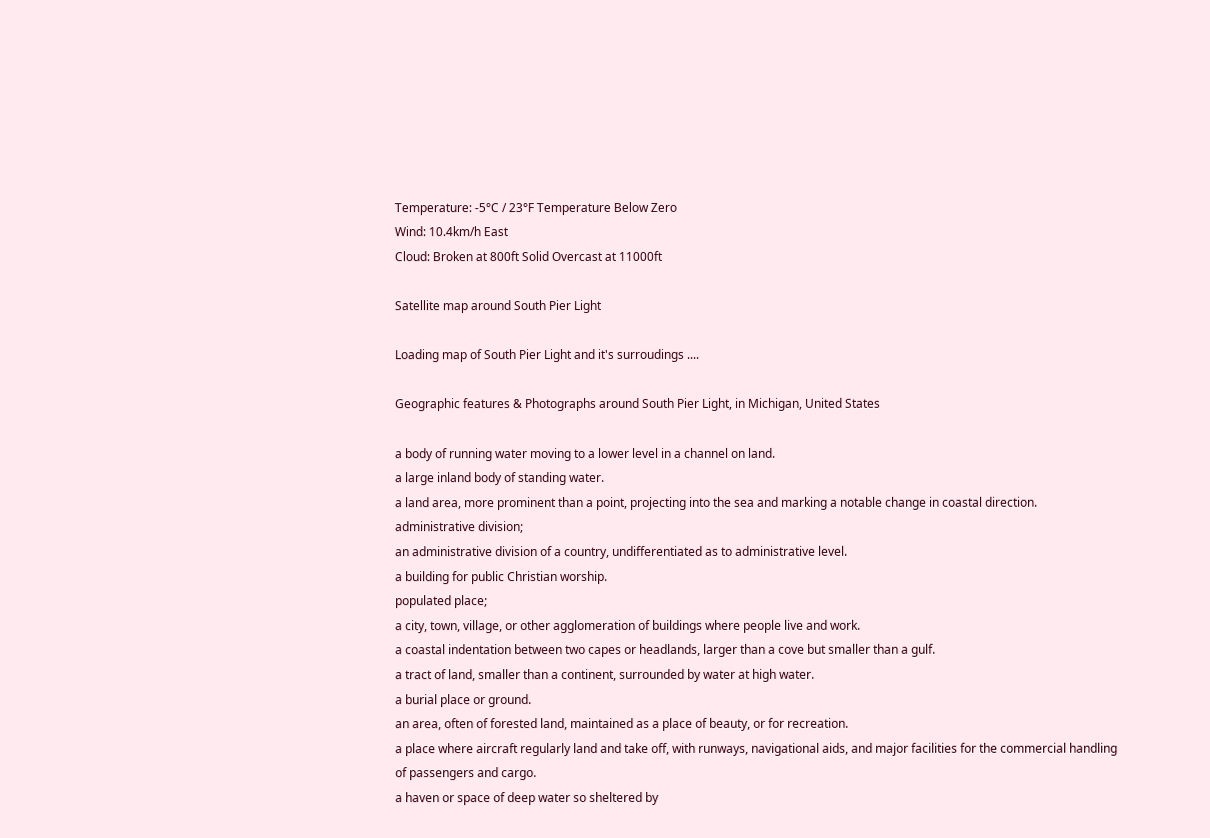Temperature: -5°C / 23°F Temperature Below Zero
Wind: 10.4km/h East
Cloud: Broken at 800ft Solid Overcast at 11000ft

Satellite map around South Pier Light

Loading map of South Pier Light and it's surroudings ....

Geographic features & Photographs around South Pier Light, in Michigan, United States

a body of running water moving to a lower level in a channel on land.
a large inland body of standing water.
a land area, more prominent than a point, projecting into the sea and marking a notable change in coastal direction.
administrative division;
an administrative division of a country, undifferentiated as to administrative level.
a building for public Christian worship.
populated place;
a city, town, village, or other agglomeration of buildings where people live and work.
a coastal indentation between two capes or headlands, larger than a cove but smaller than a gulf.
a tract of land, smaller than a continent, surrounded by water at high water.
a burial place or ground.
an area, often of forested land, maintained as a place of beauty, or for recreation.
a place where aircraft regularly land and take off, with runways, navigational aids, and major facilities for the commercial handling of passengers and cargo.
a haven or space of deep water so sheltered by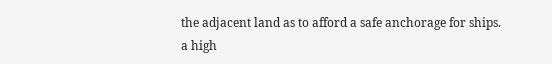the adjacent land as to afford a safe anchorage for ships.
a high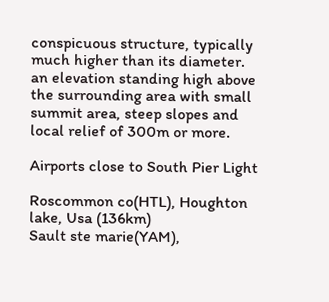conspicuous structure, typically much higher than its diameter.
an elevation standing high above the surrounding area with small summit area, steep slopes and local relief of 300m or more.

Airports close to South Pier Light

Roscommon co(HTL), Houghton lake, Usa (136km)
Sault ste marie(YAM),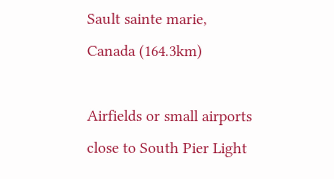Sault sainte marie, Canada (164.3km)

Airfields or small airports close to South Pier Light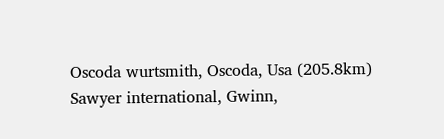Oscoda wurtsmith, Oscoda, Usa (205.8km)
Sawyer international, Gwinn,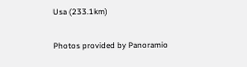Usa (233.1km)

Photos provided by Panoramio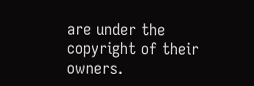are under the copyright of their owners.